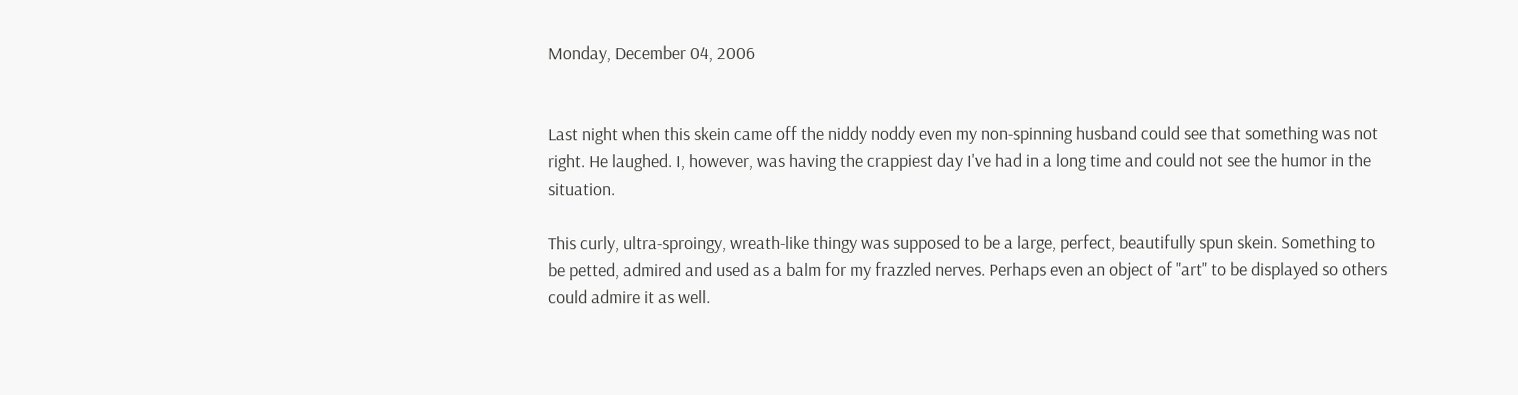Monday, December 04, 2006


Last night when this skein came off the niddy noddy even my non-spinning husband could see that something was not right. He laughed. I, however, was having the crappiest day I've had in a long time and could not see the humor in the situation.

This curly, ultra-sproingy, wreath-like thingy was supposed to be a large, perfect, beautifully spun skein. Something to be petted, admired and used as a balm for my frazzled nerves. Perhaps even an object of "art" to be displayed so others could admire it as well.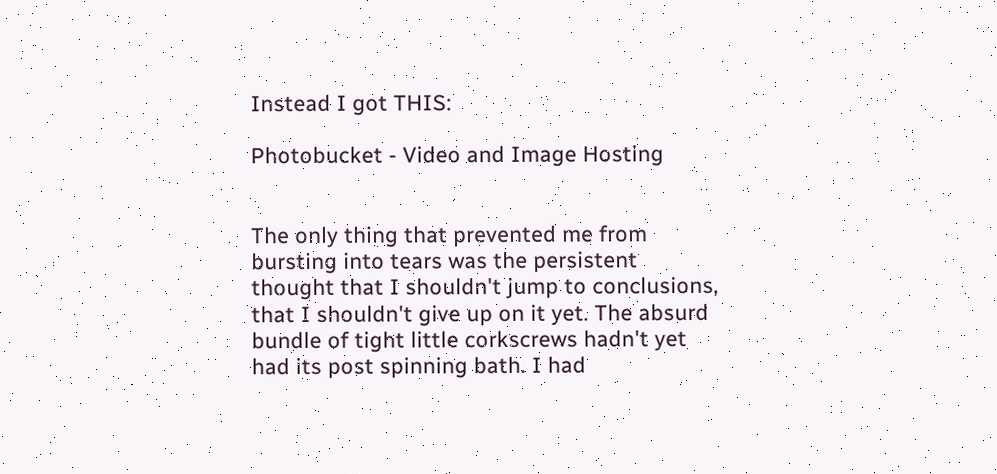Instead I got THIS:

Photobucket - Video and Image Hosting


The only thing that prevented me from bursting into tears was the persistent thought that I shouldn't jump to conclusions, that I shouldn't give up on it yet. The absurd bundle of tight little corkscrews hadn't yet had its post spinning bath. I had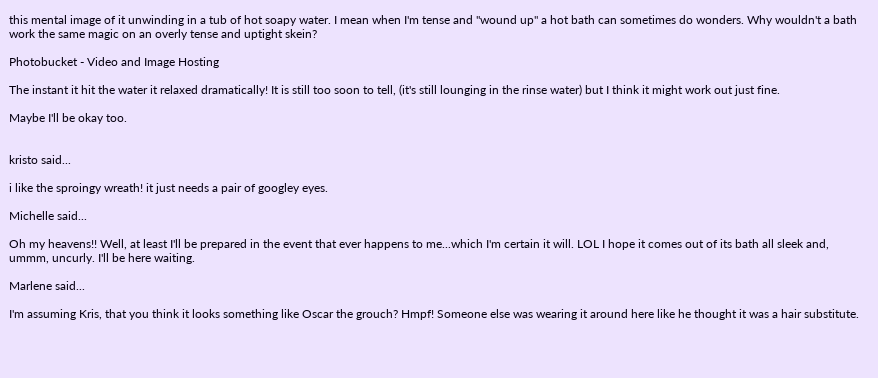this mental image of it unwinding in a tub of hot soapy water. I mean when I'm tense and "wound up" a hot bath can sometimes do wonders. Why wouldn't a bath work the same magic on an overly tense and uptight skein?

Photobucket - Video and Image Hosting

The instant it hit the water it relaxed dramatically! It is still too soon to tell, (it's still lounging in the rinse water) but I think it might work out just fine.

Maybe I'll be okay too.


kristo said...

i like the sproingy wreath! it just needs a pair of googley eyes.

Michelle said...

Oh my heavens!! Well, at least I'll be prepared in the event that ever happens to me...which I'm certain it will. LOL I hope it comes out of its bath all sleek and, ummm, uncurly. I'll be here waiting.

Marlene said...

I'm assuming Kris, that you think it looks something like Oscar the grouch? Hmpf! Someone else was wearing it around here like he thought it was a hair substitute.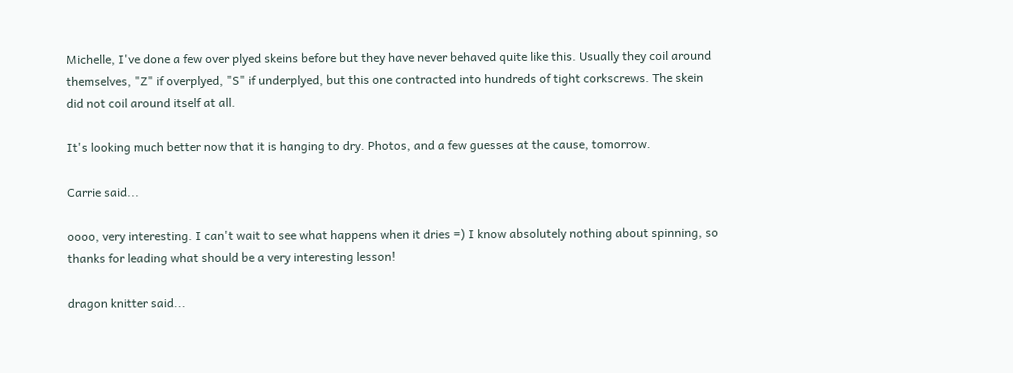Michelle, I've done a few over plyed skeins before but they have never behaved quite like this. Usually they coil around themselves, "Z" if overplyed, "S" if underplyed, but this one contracted into hundreds of tight corkscrews. The skein did not coil around itself at all.

It's looking much better now that it is hanging to dry. Photos, and a few guesses at the cause, tomorrow.

Carrie said...

oooo, very interesting. I can't wait to see what happens when it dries =) I know absolutely nothing about spinning, so thanks for leading what should be a very interesting lesson!

dragon knitter said...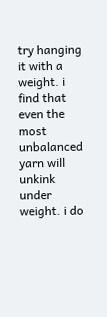try hanging it with a weight. i find that even the most unbalanced yarn will unkink under weight. i do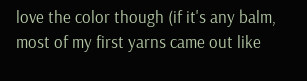love the color though (if it's any balm, most of my first yarns came out like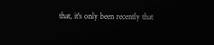that, it's only been recently that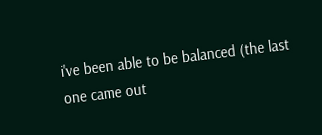i've been able to be balanced (the last one came out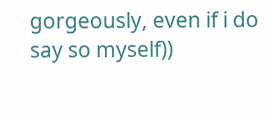gorgeously, even if i do say so myself))